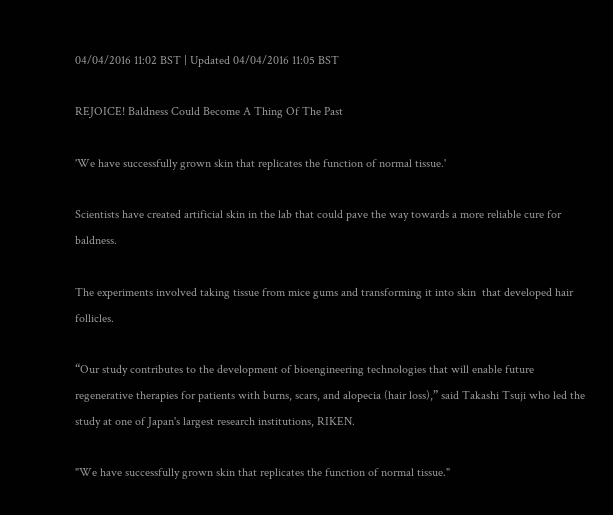04/04/2016 11:02 BST | Updated 04/04/2016 11:05 BST

REJOICE! Baldness Could Become A Thing Of The Past

'We have successfully grown skin that replicates the function of normal tissue.'

Scientists have created artificial skin in the lab that could pave the way towards a more reliable cure for baldness.

The experiments involved taking tissue from mice gums and transforming it into skin  that developed hair follicles.

“Our study contributes to the development of bioengineering technologies that will enable future regenerative therapies for patients with burns, scars, and alopecia (hair loss),” said Takashi Tsuji who led the study at one of Japan's largest research institutions, RIKEN.

"We have successfully grown skin that replicates the function of normal tissue."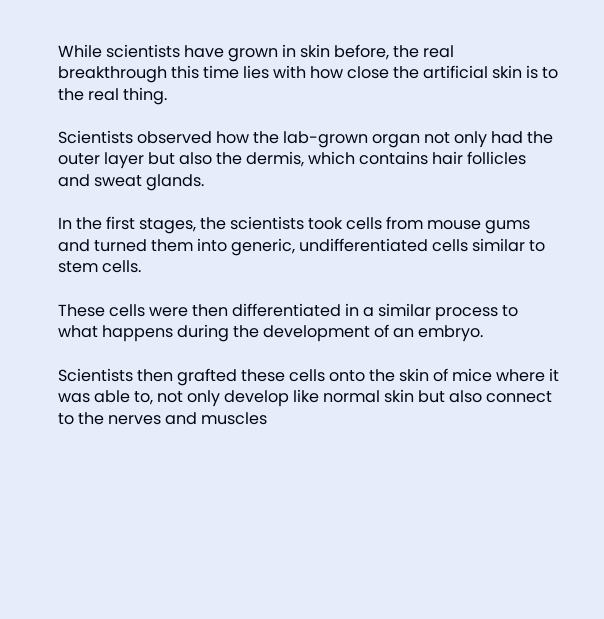While scientists have grown in skin before, the real breakthrough this time lies with how close the artificial skin is to the real thing.

Scientists observed how the lab-grown organ not only had the outer layer but also the dermis, which contains hair follicles and sweat glands.

In the first stages, the scientists took cells from mouse gums and turned them into generic, undifferentiated cells similar to stem cells.

These cells were then differentiated in a similar process to what happens during the development of an embryo.

Scientists then grafted these cells onto the skin of mice where it was able to, not only develop like normal skin but also connect to the nerves and muscles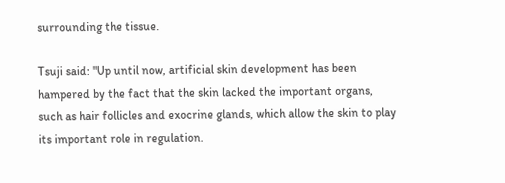surrounding the tissue.

Tsuji said: "Up until now, artificial skin development has been hampered by the fact that the skin lacked the important organs, such as hair follicles and exocrine glands, which allow the skin to play its important role in regulation.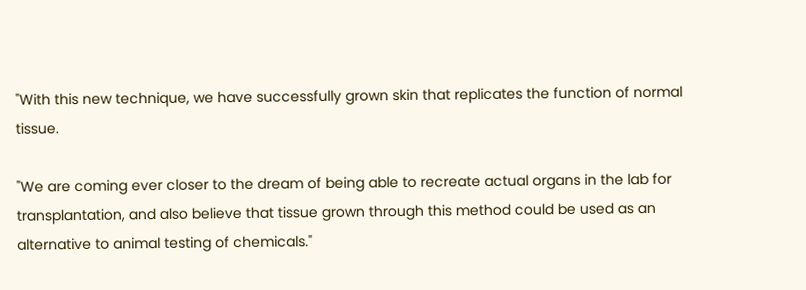"With this new technique, we have successfully grown skin that replicates the function of normal tissue.

"We are coming ever closer to the dream of being able to recreate actual organs in the lab for transplantation, and also believe that tissue grown through this method could be used as an alternative to animal testing of chemicals."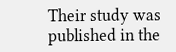Their study was published in the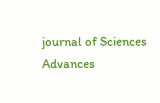journal of Sciences Advances